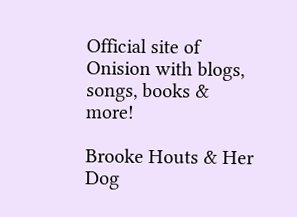Official site of Onision with blogs, songs, books & more!

Brooke Houts & Her Dog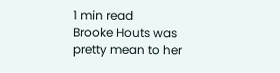1 min read
Brooke Houts was pretty mean to her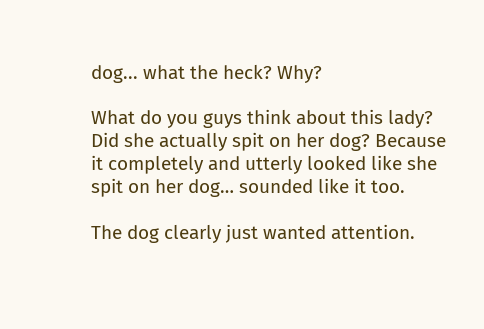dog... what the heck? Why?

What do you guys think about this lady? Did she actually spit on her dog? Because it completely and utterly looked like she spit on her dog… sounded like it too.

The dog clearly just wanted attention.